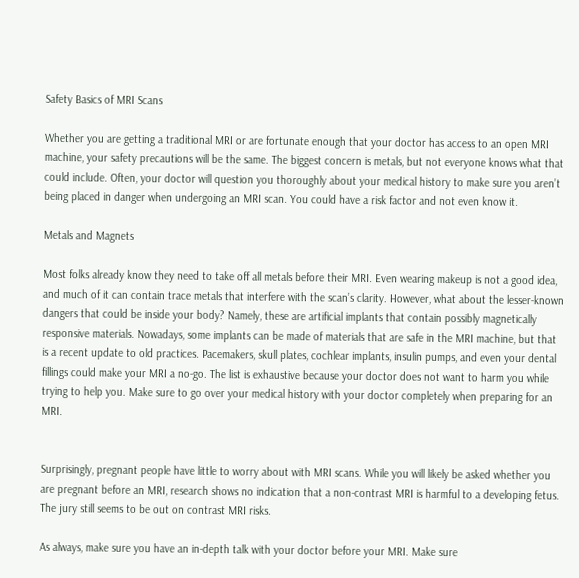Safety Basics of MRI Scans

Whether you are getting a traditional MRI or are fortunate enough that your doctor has access to an open MRI machine, your safety precautions will be the same. The biggest concern is metals, but not everyone knows what that could include. Often, your doctor will question you thoroughly about your medical history to make sure you aren’t being placed in danger when undergoing an MRI scan. You could have a risk factor and not even know it.

Metals and Magnets

Most folks already know they need to take off all metals before their MRI. Even wearing makeup is not a good idea, and much of it can contain trace metals that interfere with the scan’s clarity. However, what about the lesser-known dangers that could be inside your body? Namely, these are artificial implants that contain possibly magnetically responsive materials. Nowadays, some implants can be made of materials that are safe in the MRI machine, but that is a recent update to old practices. Pacemakers, skull plates, cochlear implants, insulin pumps, and even your dental fillings could make your MRI a no-go. The list is exhaustive because your doctor does not want to harm you while trying to help you. Make sure to go over your medical history with your doctor completely when preparing for an MRI.


Surprisingly, pregnant people have little to worry about with MRI scans. While you will likely be asked whether you are pregnant before an MRI, research shows no indication that a non-contrast MRI is harmful to a developing fetus. The jury still seems to be out on contrast MRI risks.

As always, make sure you have an in-depth talk with your doctor before your MRI. Make sure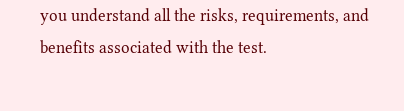you understand all the risks, requirements, and benefits associated with the test.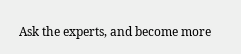Ask the experts, and become more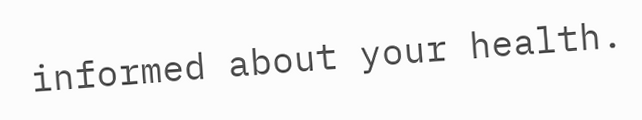informed about your health.